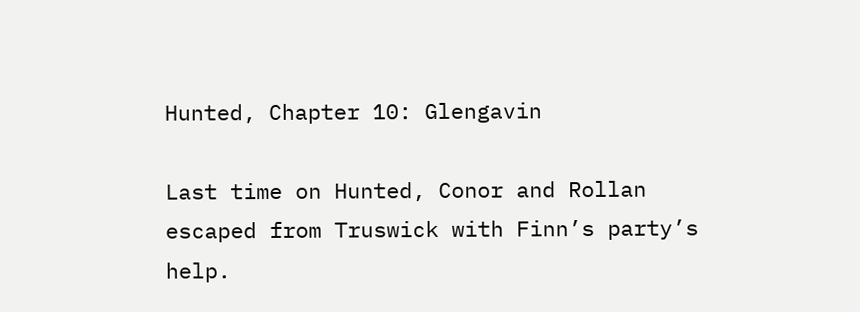Hunted, Chapter 10: Glengavin

Last time on Hunted, Conor and Rollan escaped from Truswick with Finn’s party’s help.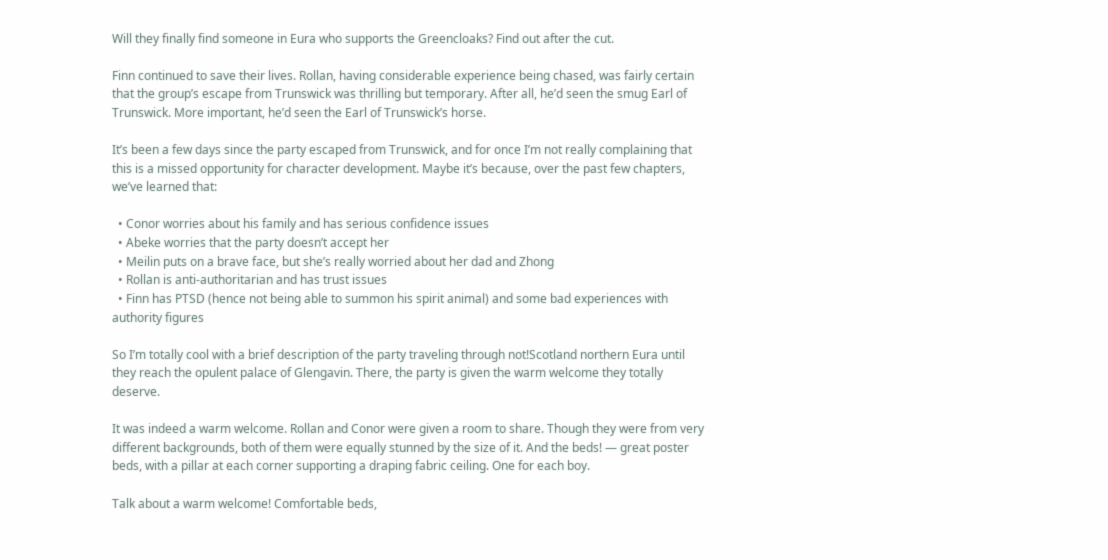Will they finally find someone in Eura who supports the Greencloaks? Find out after the cut.

Finn continued to save their lives. Rollan, having considerable experience being chased, was fairly certain that the group’s escape from Trunswick was thrilling but temporary. After all, he’d seen the smug Earl of Trunswick. More important, he’d seen the Earl of Trunswick’s horse.

It’s been a few days since the party escaped from Trunswick, and for once I’m not really complaining that this is a missed opportunity for character development. Maybe it’s because, over the past few chapters, we’ve learned that:

  • Conor worries about his family and has serious confidence issues
  • Abeke worries that the party doesn’t accept her
  • Meilin puts on a brave face, but she’s really worried about her dad and Zhong
  • Rollan is anti-authoritarian and has trust issues
  • Finn has PTSD (hence not being able to summon his spirit animal) and some bad experiences with authority figures

So I’m totally cool with a brief description of the party traveling through not!Scotland northern Eura until they reach the opulent palace of Glengavin. There, the party is given the warm welcome they totally deserve.

It was indeed a warm welcome. Rollan and Conor were given a room to share. Though they were from very different backgrounds, both of them were equally stunned by the size of it. And the beds! — great poster beds, with a pillar at each corner supporting a draping fabric ceiling. One for each boy.

Talk about a warm welcome! Comfortable beds,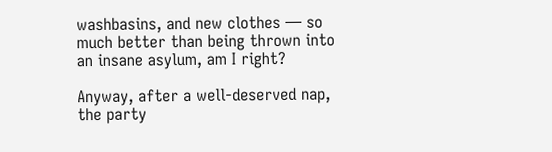washbasins, and new clothes — so much better than being thrown into an insane asylum, am I right?

Anyway, after a well-deserved nap, the party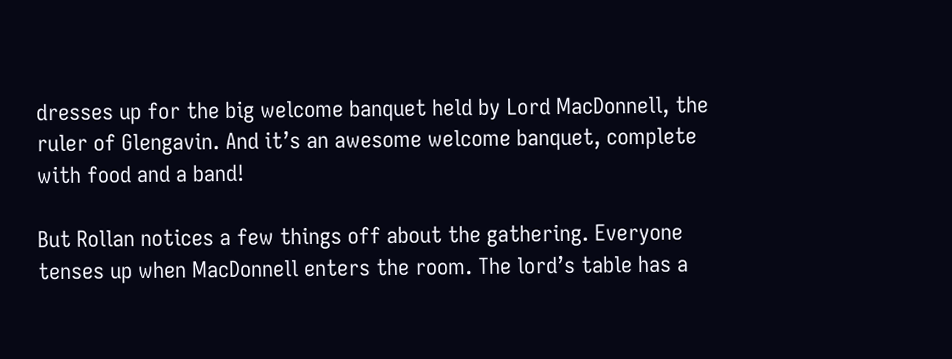dresses up for the big welcome banquet held by Lord MacDonnell, the ruler of Glengavin. And it’s an awesome welcome banquet, complete with food and a band!

But Rollan notices a few things off about the gathering. Everyone tenses up when MacDonnell enters the room. The lord’s table has a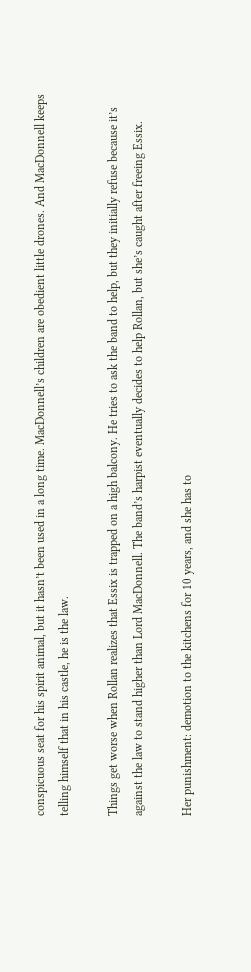conspicuous seat for his spirit animal, but it hasn’t been used in a long time. MacDonnell’s children are obedient little drones. And MacDonnell keeps telling himself that in his castle, he is the law.

Things get worse when Rollan realizes that Essix is trapped on a high balcony. He tries to ask the band to help, but they initially refuse because it’s against the law to stand higher than Lord MacDonnell. The band’s harpist eventually decides to help Rollan, but she’s caught after freeing Essix.

Her punishment: demotion to the kitchens for 10 years, and she has to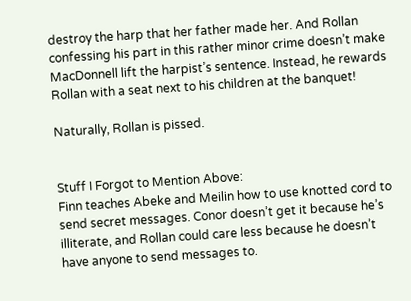destroy the harp that her father made her. And Rollan confessing his part in this rather minor crime doesn’t make MacDonnell lift the harpist’s sentence. Instead, he rewards Rollan with a seat next to his children at the banquet!

Naturally, Rollan is pissed.


Stuff I Forgot to Mention Above:
Finn teaches Abeke and Meilin how to use knotted cord to send secret messages. Conor doesn’t get it because he’s illiterate, and Rollan could care less because he doesn’t have anyone to send messages to.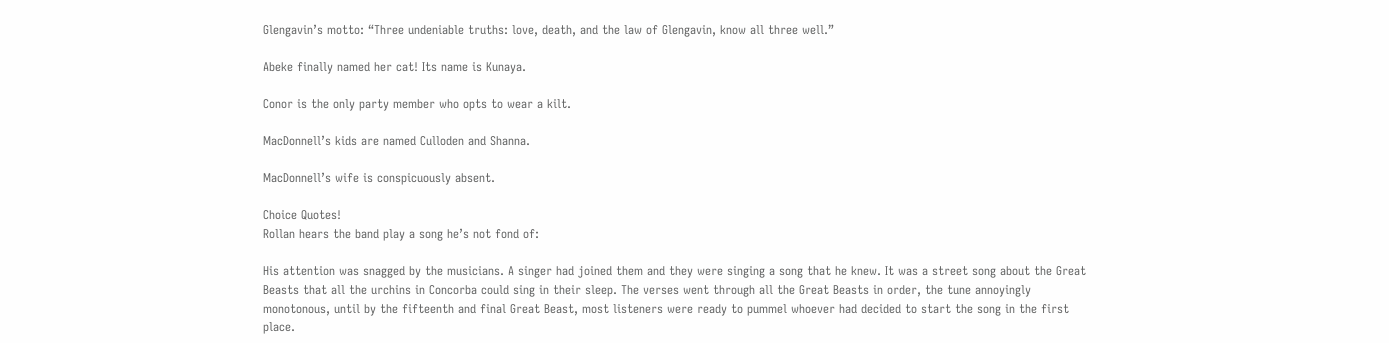Glengavin’s motto: “Three undeniable truths: love, death, and the law of Glengavin, know all three well.”

Abeke finally named her cat! Its name is Kunaya.

Conor is the only party member who opts to wear a kilt.

MacDonnell’s kids are named Culloden and Shanna.

MacDonnell’s wife is conspicuously absent.

Choice Quotes!
Rollan hears the band play a song he’s not fond of:

His attention was snagged by the musicians. A singer had joined them and they were singing a song that he knew. It was a street song about the Great Beasts that all the urchins in Concorba could sing in their sleep. The verses went through all the Great Beasts in order, the tune annoyingly monotonous, until by the fifteenth and final Great Beast, most listeners were ready to pummel whoever had decided to start the song in the first place.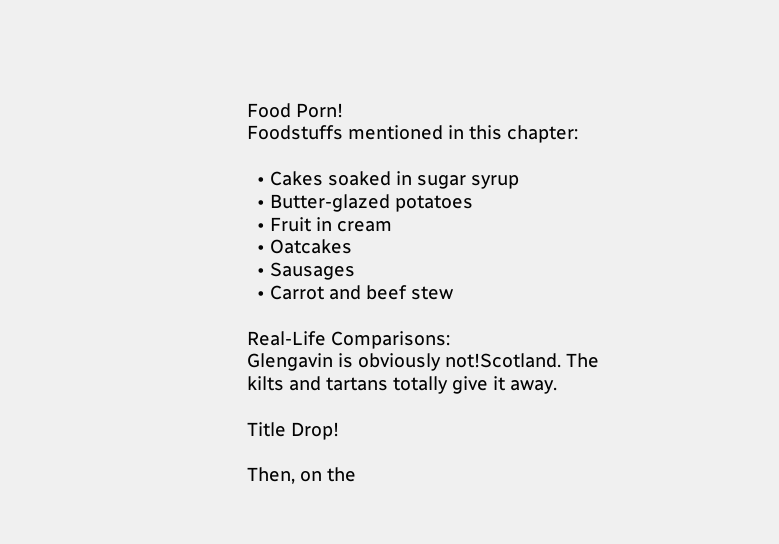Food Porn!
Foodstuffs mentioned in this chapter:

  • Cakes soaked in sugar syrup
  • Butter-glazed potatoes
  • Fruit in cream
  • Oatcakes
  • Sausages
  • Carrot and beef stew

Real-Life Comparisons:
Glengavin is obviously not!Scotland. The kilts and tartans totally give it away.

Title Drop!

Then, on the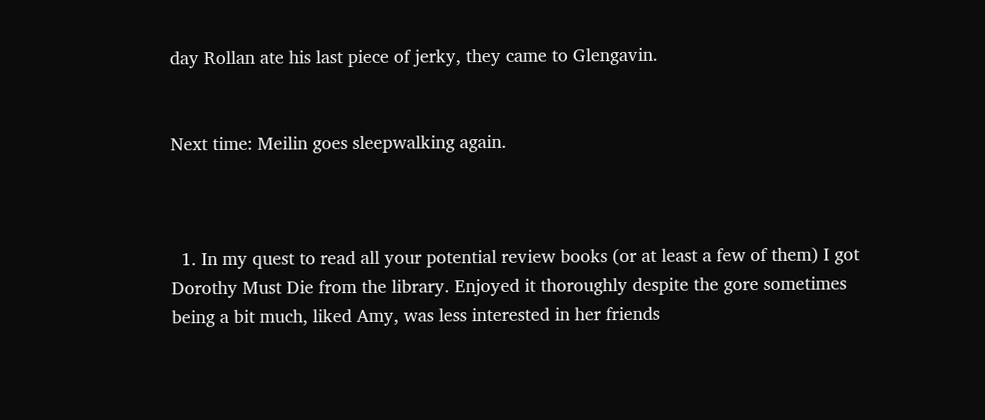day Rollan ate his last piece of jerky, they came to Glengavin.


Next time: Meilin goes sleepwalking again.



  1. In my quest to read all your potential review books (or at least a few of them) I got Dorothy Must Die from the library. Enjoyed it thoroughly despite the gore sometimes being a bit much, liked Amy, was less interested in her friends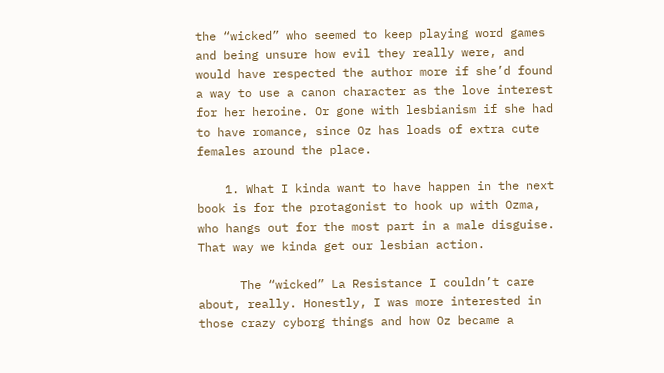the “wicked” who seemed to keep playing word games and being unsure how evil they really were, and would have respected the author more if she’d found a way to use a canon character as the love interest for her heroine. Or gone with lesbianism if she had to have romance, since Oz has loads of extra cute females around the place.

    1. What I kinda want to have happen in the next book is for the protagonist to hook up with Ozma, who hangs out for the most part in a male disguise. That way we kinda get our lesbian action.

      The “wicked” La Resistance I couldn’t care about, really. Honestly, I was more interested in those crazy cyborg things and how Oz became a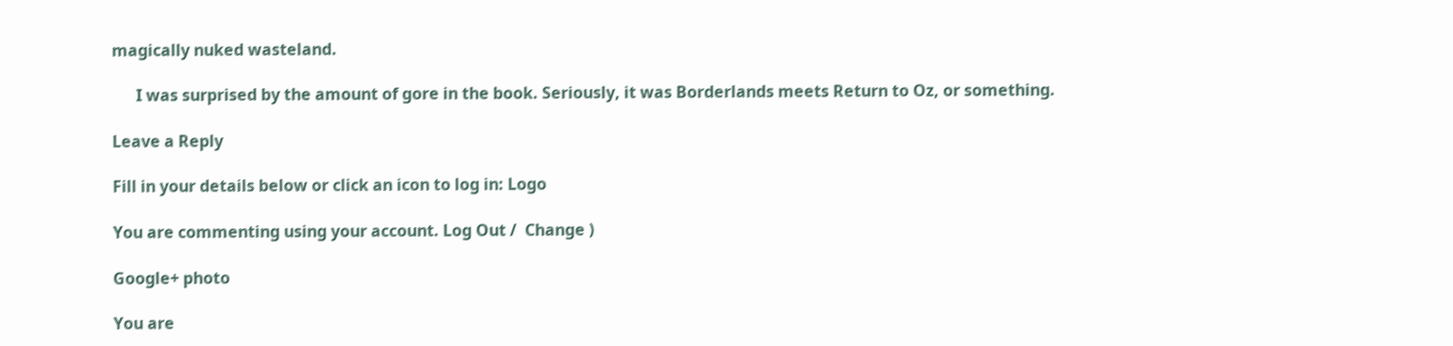magically nuked wasteland.

      I was surprised by the amount of gore in the book. Seriously, it was Borderlands meets Return to Oz, or something.

Leave a Reply

Fill in your details below or click an icon to log in: Logo

You are commenting using your account. Log Out /  Change )

Google+ photo

You are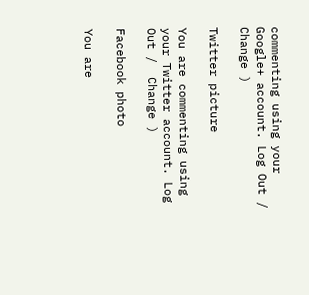commenting using your Google+ account. Log Out /  Change )

Twitter picture

You are commenting using your Twitter account. Log Out /  Change )

Facebook photo

You are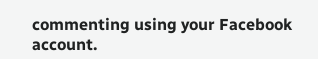commenting using your Facebook account.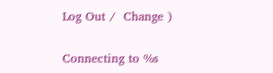Log Out /  Change )


Connecting to %s